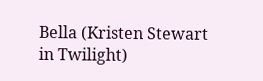Bella (Kristen Stewart in Twilight)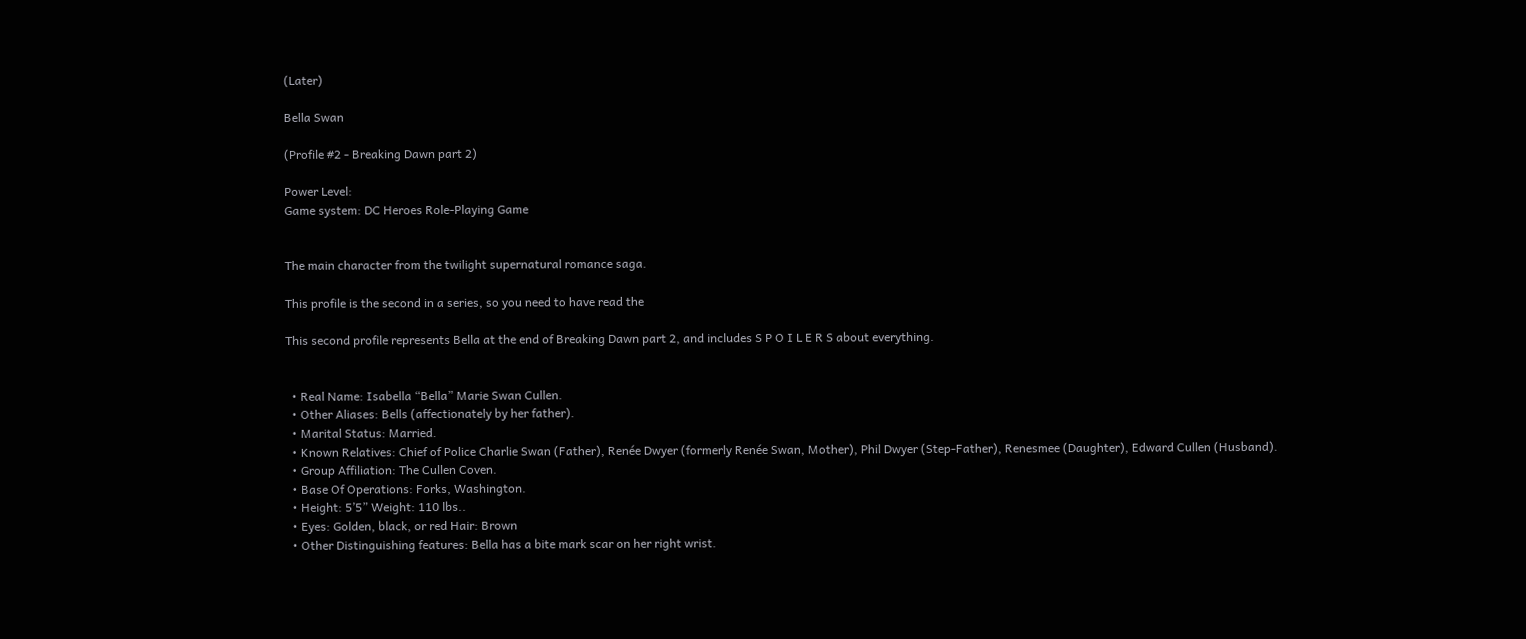(Later)

Bella Swan

(Profile #2 - Breaking Dawn part 2)

Power Level:
Game system: DC Heroes Role-Playing Game


The main character from the twilight supernatural romance saga.

This profile is the second in a series, so you need to have read the

This second profile represents Bella at the end of Breaking Dawn part 2, and includes S P O I L E R S about everything.


  • Real Name: Isabella “Bella” Marie Swan Cullen.
  • Other Aliases: Bells (affectionately by her father).
  • Marital Status: Married.
  • Known Relatives: Chief of Police Charlie Swan (Father), Renée Dwyer (formerly Renée Swan, Mother), Phil Dwyer (Step-Father), Renesmee (Daughter), Edward Cullen (Husband).
  • Group Affiliation: The Cullen Coven.
  • Base Of Operations: Forks, Washington.
  • Height: 5’5” Weight: 110 lbs..
  • Eyes: Golden, black, or red Hair: Brown
  • Other Distinguishing features: Bella has a bite mark scar on her right wrist.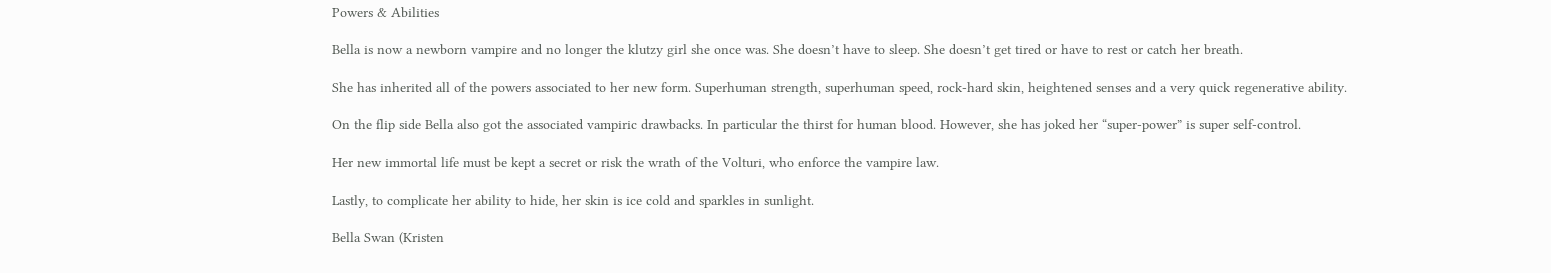Powers & Abilities

Bella is now a newborn vampire and no longer the klutzy girl she once was. She doesn’t have to sleep. She doesn’t get tired or have to rest or catch her breath.

She has inherited all of the powers associated to her new form. Superhuman strength, superhuman speed, rock-hard skin, heightened senses and a very quick regenerative ability.

On the flip side Bella also got the associated vampiric drawbacks. In particular the thirst for human blood. However, she has joked her “super-power” is super self-control.

Her new immortal life must be kept a secret or risk the wrath of the Volturi, who enforce the vampire law.

Lastly, to complicate her ability to hide, her skin is ice cold and sparkles in sunlight.

Bella Swan (Kristen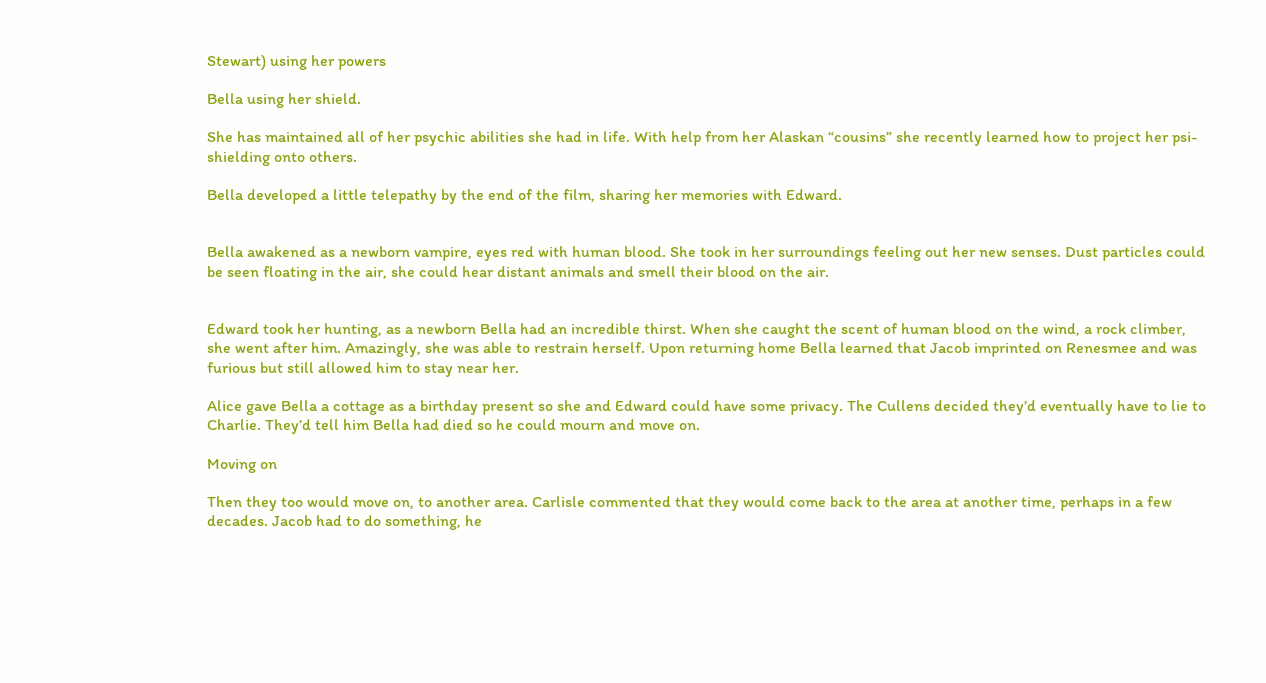Stewart) using her powers

Bella using her shield.

She has maintained all of her psychic abilities she had in life. With help from her Alaskan “cousins” she recently learned how to project her psi-shielding onto others.

Bella developed a little telepathy by the end of the film, sharing her memories with Edward.


Bella awakened as a newborn vampire, eyes red with human blood. She took in her surroundings feeling out her new senses. Dust particles could be seen floating in the air, she could hear distant animals and smell their blood on the air.


Edward took her hunting, as a newborn Bella had an incredible thirst. When she caught the scent of human blood on the wind, a rock climber, she went after him. Amazingly, she was able to restrain herself. Upon returning home Bella learned that Jacob imprinted on Renesmee and was furious but still allowed him to stay near her.

Alice gave Bella a cottage as a birthday present so she and Edward could have some privacy. The Cullens decided they’d eventually have to lie to Charlie. They’d tell him Bella had died so he could mourn and move on.

Moving on

Then they too would move on, to another area. Carlisle commented that they would come back to the area at another time, perhaps in a few decades. Jacob had to do something, he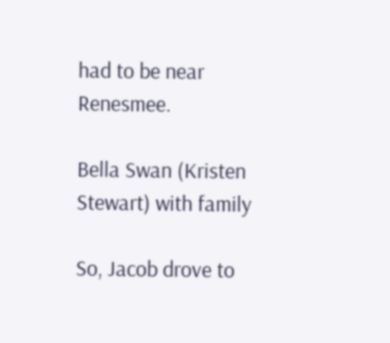had to be near Renesmee.

Bella Swan (Kristen Stewart) with family

So, Jacob drove to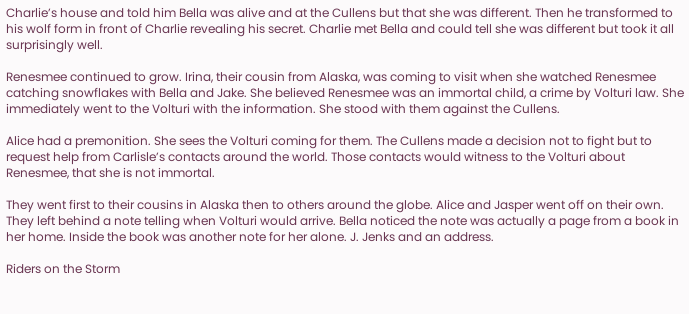Charlie’s house and told him Bella was alive and at the Cullens but that she was different. Then he transformed to his wolf form in front of Charlie revealing his secret. Charlie met Bella and could tell she was different but took it all surprisingly well.

Renesmee continued to grow. Irina, their cousin from Alaska, was coming to visit when she watched Renesmee catching snowflakes with Bella and Jake. She believed Renesmee was an immortal child, a crime by Volturi law. She immediately went to the Volturi with the information. She stood with them against the Cullens.

Alice had a premonition. She sees the Volturi coming for them. The Cullens made a decision not to fight but to request help from Carlisle’s contacts around the world. Those contacts would witness to the Volturi about Renesmee, that she is not immortal.

They went first to their cousins in Alaska then to others around the globe. Alice and Jasper went off on their own. They left behind a note telling when Volturi would arrive. Bella noticed the note was actually a page from a book in her home. Inside the book was another note for her alone. J. Jenks and an address.

Riders on the Storm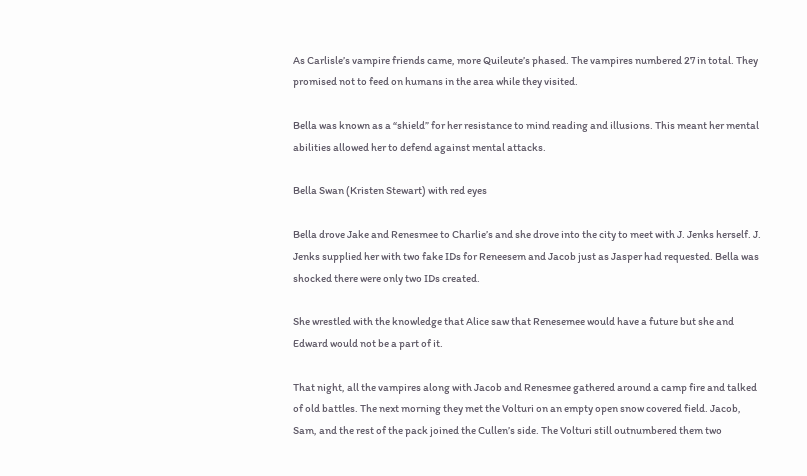As Carlisle’s vampire friends came, more Quileute’s phased. The vampires numbered 27 in total. They promised not to feed on humans in the area while they visited.

Bella was known as a “shield” for her resistance to mind reading and illusions. This meant her mental abilities allowed her to defend against mental attacks.

Bella Swan (Kristen Stewart) with red eyes

Bella drove Jake and Renesmee to Charlie’s and she drove into the city to meet with J. Jenks herself. J. Jenks supplied her with two fake IDs for Reneesem and Jacob just as Jasper had requested. Bella was shocked there were only two IDs created.

She wrestled with the knowledge that Alice saw that Renesemee would have a future but she and Edward would not be a part of it.

That night, all the vampires along with Jacob and Renesmee gathered around a camp fire and talked of old battles. The next morning they met the Volturi on an empty open snow covered field. Jacob, Sam, and the rest of the pack joined the Cullen’s side. The Volturi still outnumbered them two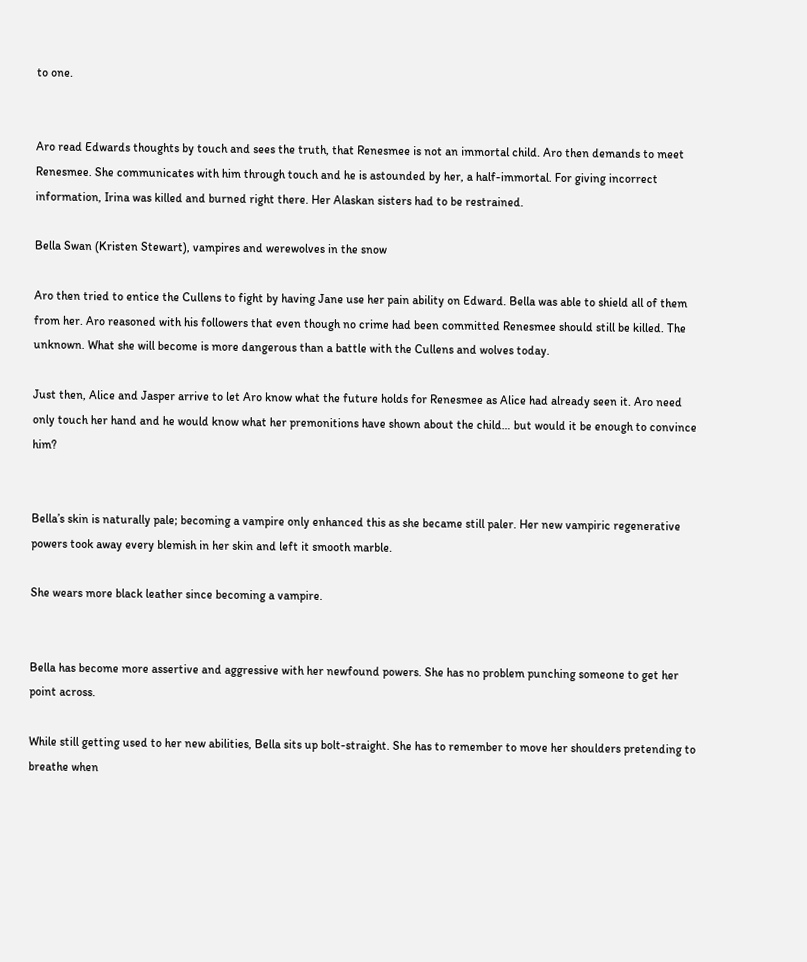to one.


Aro read Edwards thoughts by touch and sees the truth, that Renesmee is not an immortal child. Aro then demands to meet Renesmee. She communicates with him through touch and he is astounded by her, a half-immortal. For giving incorrect information, Irina was killed and burned right there. Her Alaskan sisters had to be restrained.

Bella Swan (Kristen Stewart), vampires and werewolves in the snow

Aro then tried to entice the Cullens to fight by having Jane use her pain ability on Edward. Bella was able to shield all of them from her. Aro reasoned with his followers that even though no crime had been committed Renesmee should still be killed. The unknown. What she will become is more dangerous than a battle with the Cullens and wolves today.

Just then, Alice and Jasper arrive to let Aro know what the future holds for Renesmee as Alice had already seen it. Aro need only touch her hand and he would know what her premonitions have shown about the child… but would it be enough to convince him?


Bella’s skin is naturally pale; becoming a vampire only enhanced this as she became still paler. Her new vampiric regenerative powers took away every blemish in her skin and left it smooth marble.

She wears more black leather since becoming a vampire.


Bella has become more assertive and aggressive with her newfound powers. She has no problem punching someone to get her point across.

While still getting used to her new abilities, Bella sits up bolt-straight. She has to remember to move her shoulders pretending to breathe when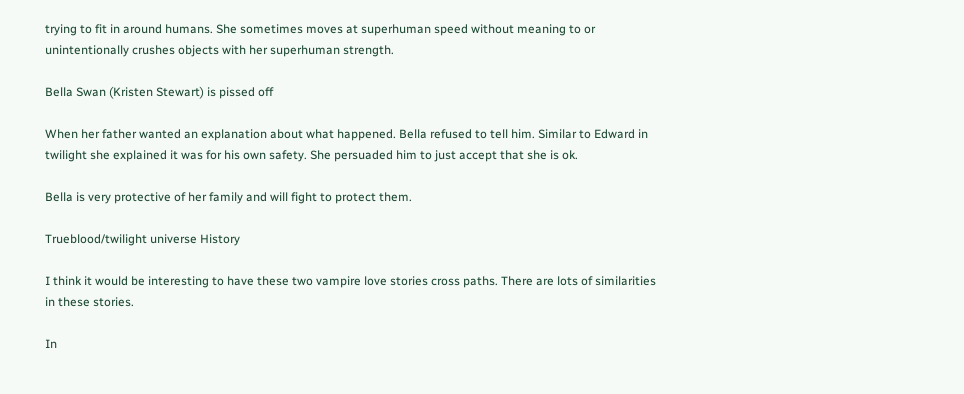trying to fit in around humans. She sometimes moves at superhuman speed without meaning to or unintentionally crushes objects with her superhuman strength.

Bella Swan (Kristen Stewart) is pissed off

When her father wanted an explanation about what happened. Bella refused to tell him. Similar to Edward in twilight she explained it was for his own safety. She persuaded him to just accept that she is ok.

Bella is very protective of her family and will fight to protect them.

Trueblood/twilight universe History

I think it would be interesting to have these two vampire love stories cross paths. There are lots of similarities in these stories.

In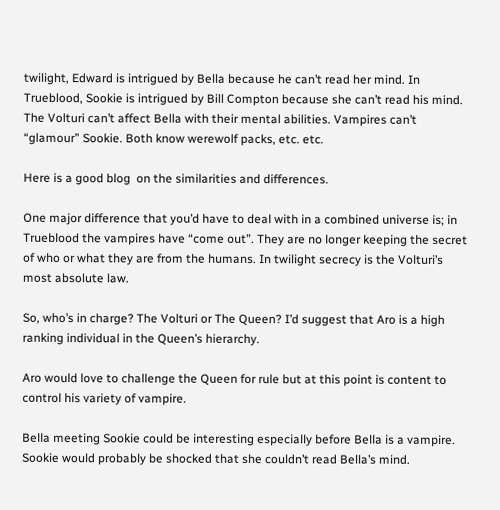twilight, Edward is intrigued by Bella because he can’t read her mind. In Trueblood, Sookie is intrigued by Bill Compton because she can’t read his mind. The Volturi can’t affect Bella with their mental abilities. Vampires can’t “glamour” Sookie. Both know werewolf packs, etc. etc.

Here is a good blog  on the similarities and differences.

One major difference that you’d have to deal with in a combined universe is; in Trueblood the vampires have “come out”. They are no longer keeping the secret of who or what they are from the humans. In twilight secrecy is the Volturi’s most absolute law.

So, who’s in charge? The Volturi or The Queen? I’d suggest that Aro is a high ranking individual in the Queen’s hierarchy.

Aro would love to challenge the Queen for rule but at this point is content to control his variety of vampire.

Bella meeting Sookie could be interesting especially before Bella is a vampire. Sookie would probably be shocked that she couldn’t read Bella’s mind.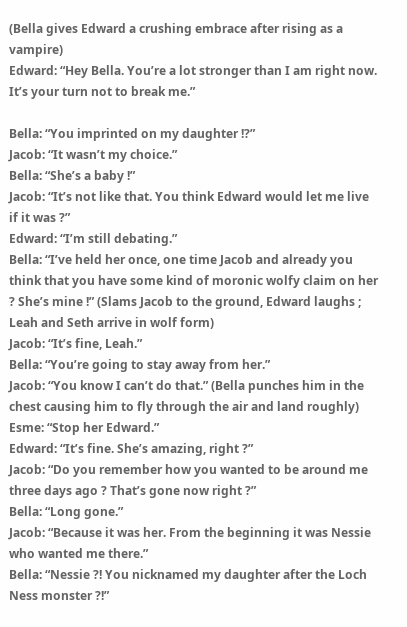(Bella gives Edward a crushing embrace after rising as a vampire)
Edward: “Hey Bella. You’re a lot stronger than I am right now. It’s your turn not to break me.”

Bella: “You imprinted on my daughter !?”
Jacob: “It wasn’t my choice.”
Bella: “She’s a baby !”
Jacob: “It’s not like that. You think Edward would let me live if it was ?”
Edward: “I’m still debating.”
Bella: “I’ve held her once, one time Jacob and already you think that you have some kind of moronic wolfy claim on her ? She’s mine !” (Slams Jacob to the ground, Edward laughs ; Leah and Seth arrive in wolf form)
Jacob: “It’s fine, Leah.”
Bella: “You’re going to stay away from her.”
Jacob: “You know I can’t do that.” (Bella punches him in the chest causing him to fly through the air and land roughly)
Esme: “Stop her Edward.”
Edward: “It’s fine. She’s amazing, right ?”
Jacob: “Do you remember how you wanted to be around me three days ago ? That’s gone now right ?”
Bella: “Long gone.”
Jacob: “Because it was her. From the beginning it was Nessie who wanted me there.”
Bella: “Nessie ?! You nicknamed my daughter after the Loch Ness monster ?!”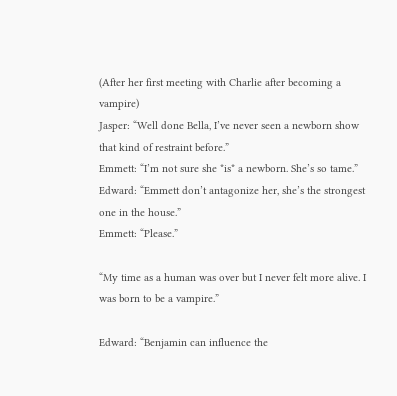(After her first meeting with Charlie after becoming a vampire)
Jasper: “Well done Bella, I’ve never seen a newborn show that kind of restraint before.”
Emmett: “I’m not sure she *is* a newborn. She’s so tame.”
Edward: “Emmett don’t antagonize her, she’s the strongest one in the house.”
Emmett: “Please.”

“My time as a human was over but I never felt more alive. I was born to be a vampire.”

Edward: “Benjamin can influence the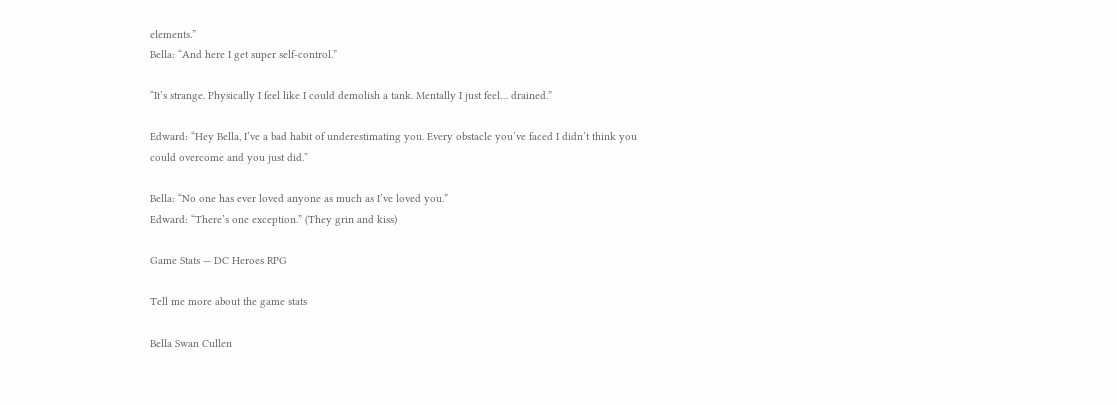elements.”
Bella: “And here I get super self-control.”

“It’s strange. Physically I feel like I could demolish a tank. Mentally I just feel… drained.”

Edward: “Hey Bella, I’ve a bad habit of underestimating you. Every obstacle you’ve faced I didn’t think you could overcome and you just did.”

Bella: “No one has ever loved anyone as much as I’ve loved you.”
Edward: “There’s one exception.” (They grin and kiss)

Game Stats — DC Heroes RPG

Tell me more about the game stats

Bella Swan Cullen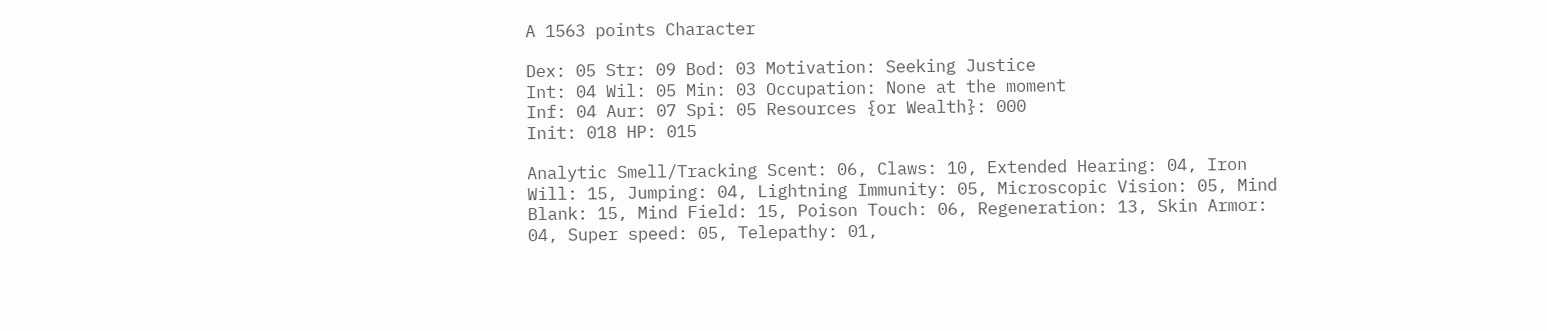A 1563 points Character

Dex: 05 Str: 09 Bod: 03 Motivation: Seeking Justice
Int: 04 Wil: 05 Min: 03 Occupation: None at the moment
Inf: 04 Aur: 07 Spi: 05 Resources {or Wealth}: 000
Init: 018 HP: 015

Analytic Smell/Tracking Scent: 06, Claws: 10, Extended Hearing: 04, Iron Will: 15, Jumping: 04, Lightning Immunity: 05, Microscopic Vision: 05, Mind Blank: 15, Mind Field: 15, Poison Touch: 06, Regeneration: 13, Skin Armor: 04, Super speed: 05, Telepathy: 01,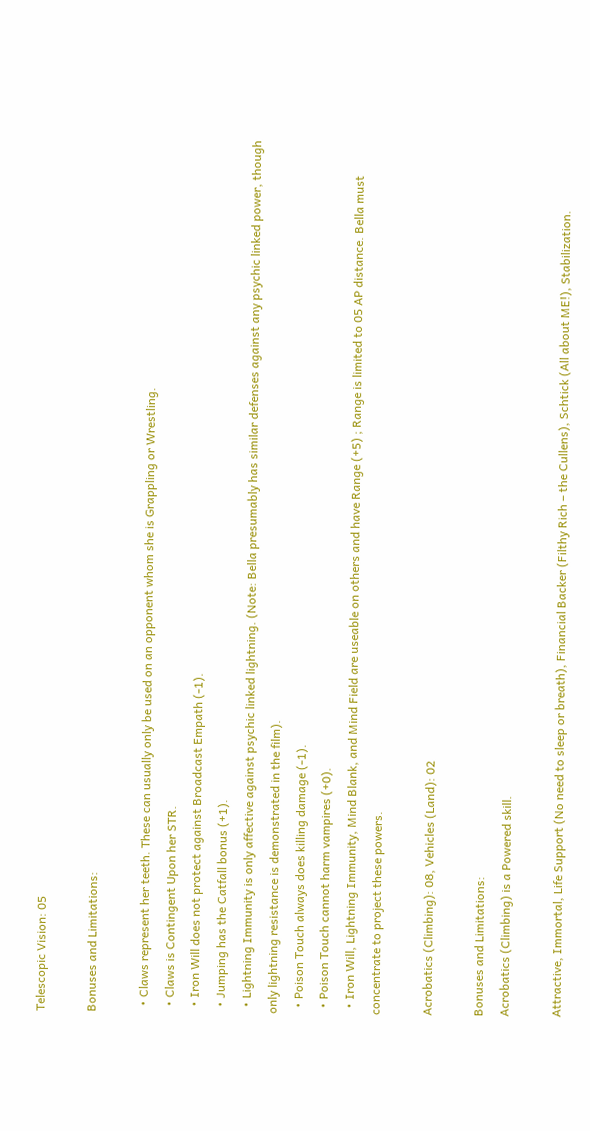Telescopic Vision: 05

Bonuses and Limitations:

  • Claws represent her teeth. These can usually only be used on an opponent whom she is Grappling or Wrestling.
  • Claws is Contingent Upon her STR.
  • Iron Will does not protect against Broadcast Empath (-1).
  • Jumping has the Catfall bonus (+1).
  • Lightning Immunity is only affective against psychic linked lightning. (Note: Bella presumably has similar defenses against any psychic linked power, though only lightning resistance is demonstrated in the film).
  • Poison Touch always does killing damage (-1).
  • Poison Touch cannot harm vampires (+0).
  • Iron Will, Lightning Immunity, Mind Blank, and Mind Field are useable on others and have Range (+5) ; Range is limited to 05 AP distance. Bella must concentrate to project these powers.

Acrobatics (Climbing): 08, Vehicles (Land): 02

Bonuses and Limitations:
Acrobatics (Climbing) is a Powered skill.

Attractive, Immortal, Life Support (No need to sleep or breath), Financial Backer (Filthy Rich – the Cullens), Schtick (All about ME!), Stabilization.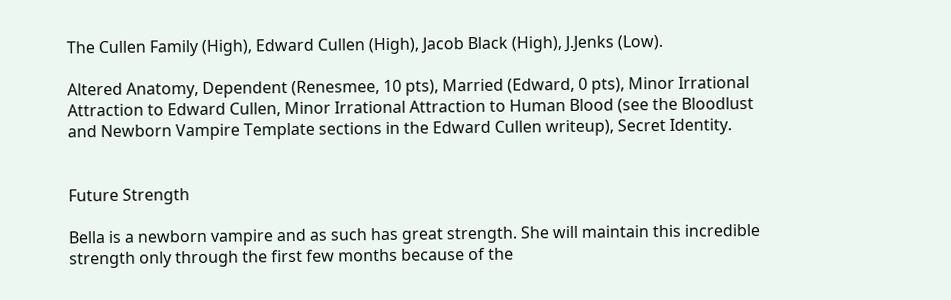The Cullen Family (High), Edward Cullen (High), Jacob Black (High), J.Jenks (Low).

Altered Anatomy, Dependent (Renesmee, 10 pts), Married (Edward, 0 pts), Minor Irrational Attraction to Edward Cullen, Minor Irrational Attraction to Human Blood (see the Bloodlust and Newborn Vampire Template sections in the Edward Cullen writeup), Secret Identity.


Future Strength

Bella is a newborn vampire and as such has great strength. She will maintain this incredible strength only through the first few months because of the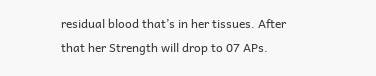residual blood that’s in her tissues. After that her Strength will drop to 07 APs.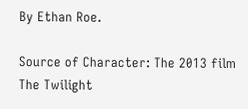By Ethan Roe.

Source of Character: The 2013 film The Twilight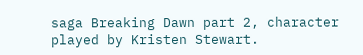saga Breaking Dawn part 2, character played by Kristen Stewart.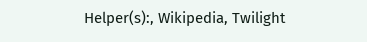Helper(s):, Wikipedia, Twilight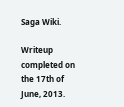Saga Wiki.

Writeup completed on the 17th of June, 2013.